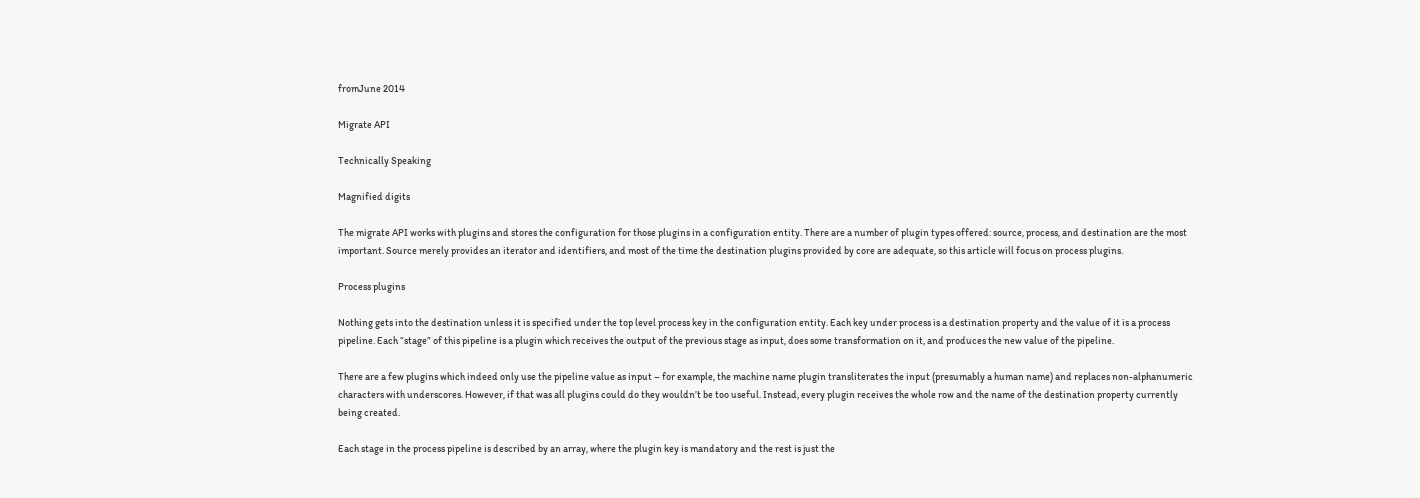fromJune 2014

Migrate API

Technically Speaking

Magnified digits

The migrate API works with plugins and stores the configuration for those plugins in a configuration entity. There are a number of plugin types offered: source, process, and destination are the most important. Source merely provides an iterator and identifiers, and most of the time the destination plugins provided by core are adequate, so this article will focus on process plugins.

Process plugins

Nothing gets into the destination unless it is specified under the top level process key in the configuration entity. Each key under process is a destination property and the value of it is a process pipeline. Each “stage” of this pipeline is a plugin which receives the output of the previous stage as input, does some transformation on it, and produces the new value of the pipeline.

There are a few plugins which indeed only use the pipeline value as input – for example, the machine name plugin transliterates the input (presumably a human name) and replaces non-alphanumeric characters with underscores. However, if that was all plugins could do they wouldn’t be too useful. Instead, every plugin receives the whole row and the name of the destination property currently being created.

Each stage in the process pipeline is described by an array, where the plugin key is mandatory and the rest is just the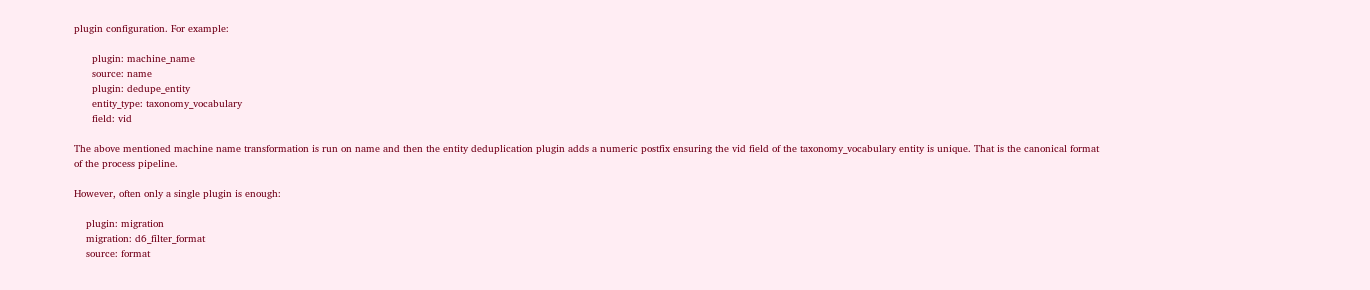plugin configuration. For example:

      plugin: machine_name
      source: name
      plugin: dedupe_entity
      entity_type: taxonomy_vocabulary
      field: vid

The above mentioned machine name transformation is run on name and then the entity deduplication plugin adds a numeric postfix ensuring the vid field of the taxonomy_vocabulary entity is unique. That is the canonical format of the process pipeline.

However, often only a single plugin is enough:

    plugin: migration
    migration: d6_filter_format
    source: format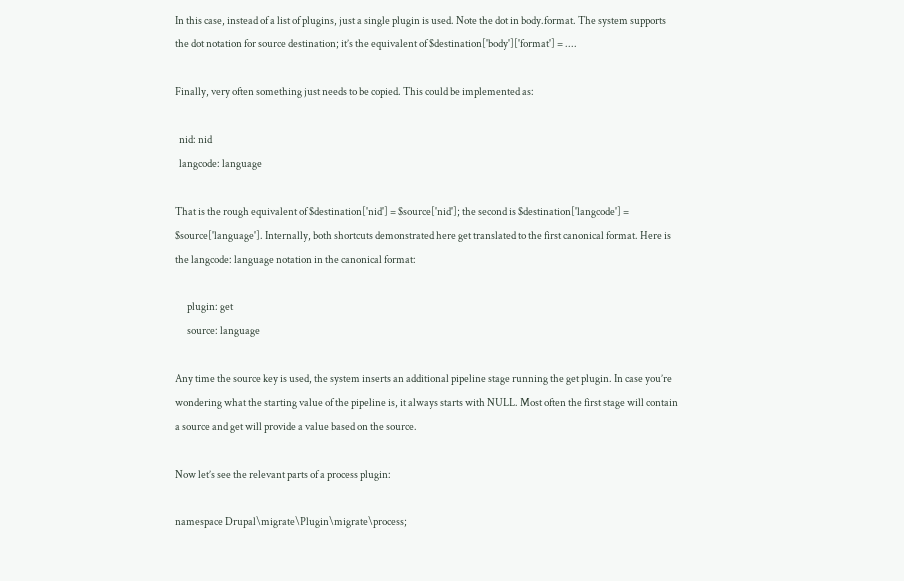In this case, instead of a list of plugins, just a single plugin is used. Note the dot in body.format. The system supports the dot notation for source destination; it’s the equivalent of $destination['body']['format'] = ....

Finally, very often something just needs to be copied. This could be implemented as:

  nid: nid
  langcode: language

That is the rough equivalent of $destination['nid'] = $source['nid']; the second is $destination['langcode'] = $source['language']. Internally, both shortcuts demonstrated here get translated to the first canonical format. Here is the langcode: language notation in the canonical format:

      plugin: get
      source: language

Any time the source key is used, the system inserts an additional pipeline stage running the get plugin. In case you’re wondering what the starting value of the pipeline is, it always starts with NULL. Most often the first stage will contain a source and get will provide a value based on the source.

Now let’s see the relevant parts of a process plugin:

namespace Drupal\migrate\Plugin\migrate\process;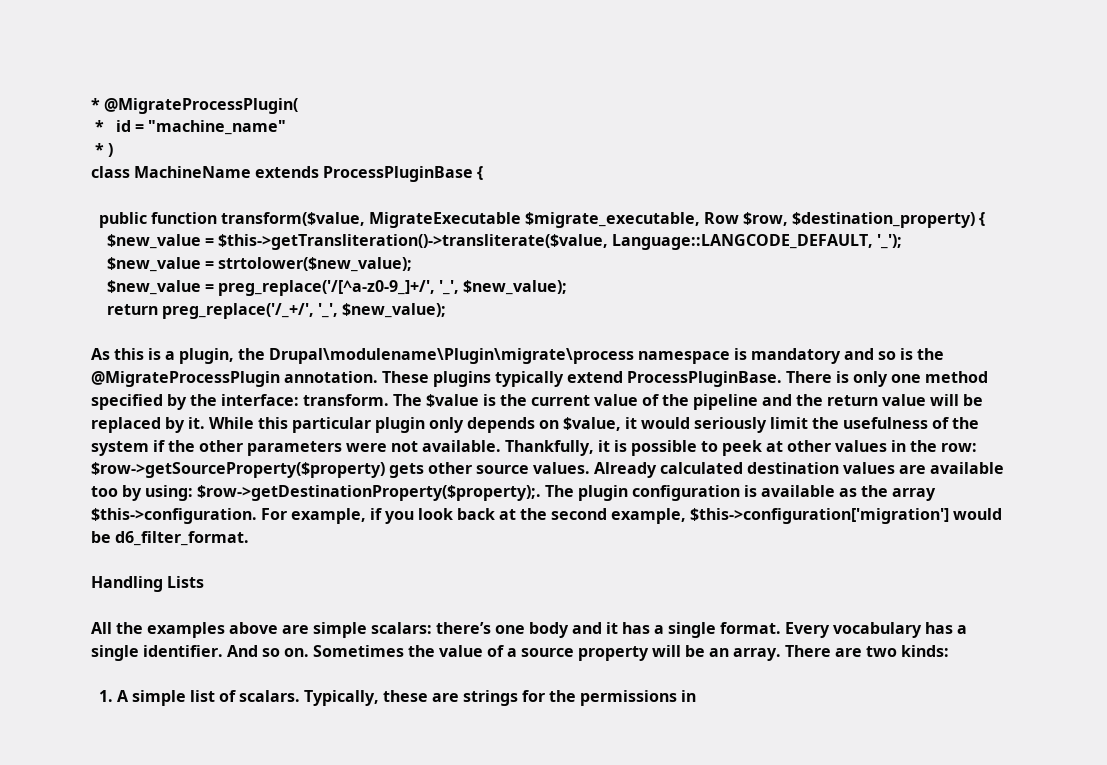* @MigrateProcessPlugin(
 *   id = "machine_name"
 * )
class MachineName extends ProcessPluginBase {

  public function transform($value, MigrateExecutable $migrate_executable, Row $row, $destination_property) {
    $new_value = $this->getTransliteration()->transliterate($value, Language::LANGCODE_DEFAULT, '_');
    $new_value = strtolower($new_value);
    $new_value = preg_replace('/[^a-z0-9_]+/', '_', $new_value);
    return preg_replace('/_+/', '_', $new_value);

As this is a plugin, the Drupal\modulename\Plugin\migrate\process namespace is mandatory and so is the @MigrateProcessPlugin annotation. These plugins typically extend ProcessPluginBase. There is only one method specified by the interface: transform. The $value is the current value of the pipeline and the return value will be replaced by it. While this particular plugin only depends on $value, it would seriously limit the usefulness of the system if the other parameters were not available. Thankfully, it is possible to peek at other values in the row: $row->getSourceProperty($property) gets other source values. Already calculated destination values are available too by using: $row->getDestinationProperty($property);. The plugin configuration is available as the array $this->configuration. For example, if you look back at the second example, $this->configuration['migration'] would be d6_filter_format.

Handling Lists

All the examples above are simple scalars: there’s one body and it has a single format. Every vocabulary has a single identifier. And so on. Sometimes the value of a source property will be an array. There are two kinds:

  1. A simple list of scalars. Typically, these are strings for the permissions in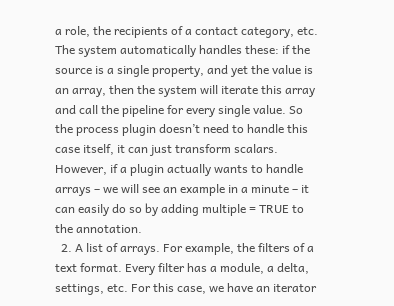a role, the recipients of a contact category, etc. The system automatically handles these: if the source is a single property, and yet the value is an array, then the system will iterate this array and call the pipeline for every single value. So the process plugin doesn’t need to handle this case itself, it can just transform scalars. However, if a plugin actually wants to handle arrays – we will see an example in a minute – it can easily do so by adding multiple = TRUE to the annotation.
  2. A list of arrays. For example, the filters of a text format. Every filter has a module, a delta, settings, etc. For this case, we have an iterator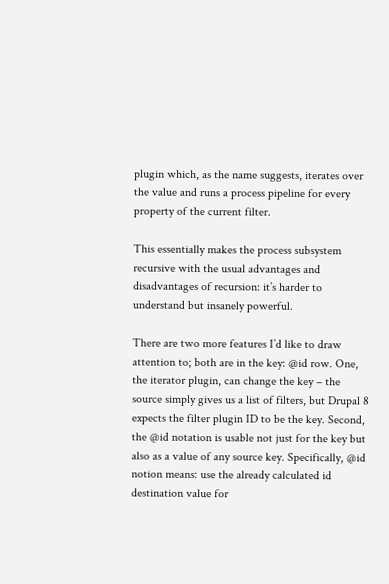plugin which, as the name suggests, iterates over the value and runs a process pipeline for every property of the current filter.

This essentially makes the process subsystem recursive with the usual advantages and disadvantages of recursion: it’s harder to understand but insanely powerful.

There are two more features I’d like to draw attention to; both are in the key: @id row. One, the iterator plugin, can change the key – the source simply gives us a list of filters, but Drupal 8 expects the filter plugin ID to be the key. Second, the @id notation is usable not just for the key but also as a value of any source key. Specifically, @id notion means: use the already calculated id destination value for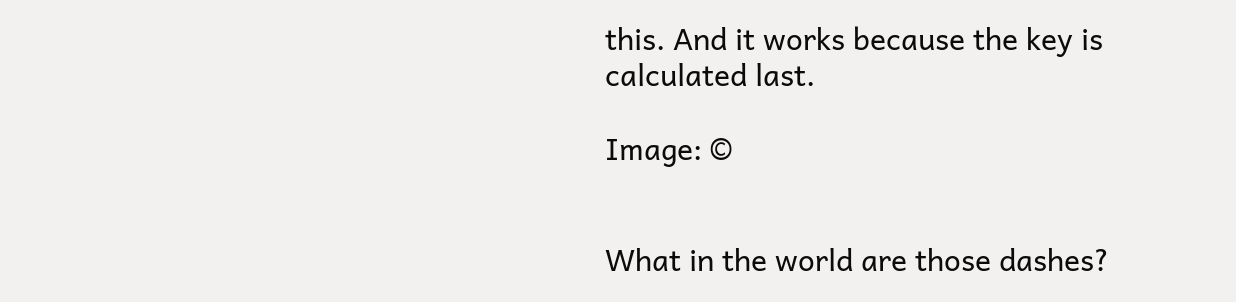this. And it works because the key is calculated last.

Image: ©


What in the world are those dashes?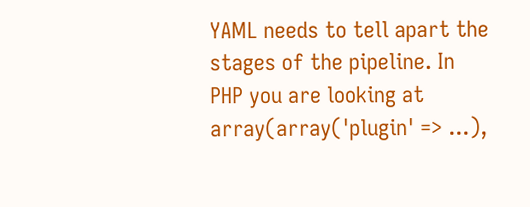YAML needs to tell apart the stages of the pipeline. In PHP you are looking at array(array('plugin' => ...),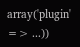array('plugin' => ...))